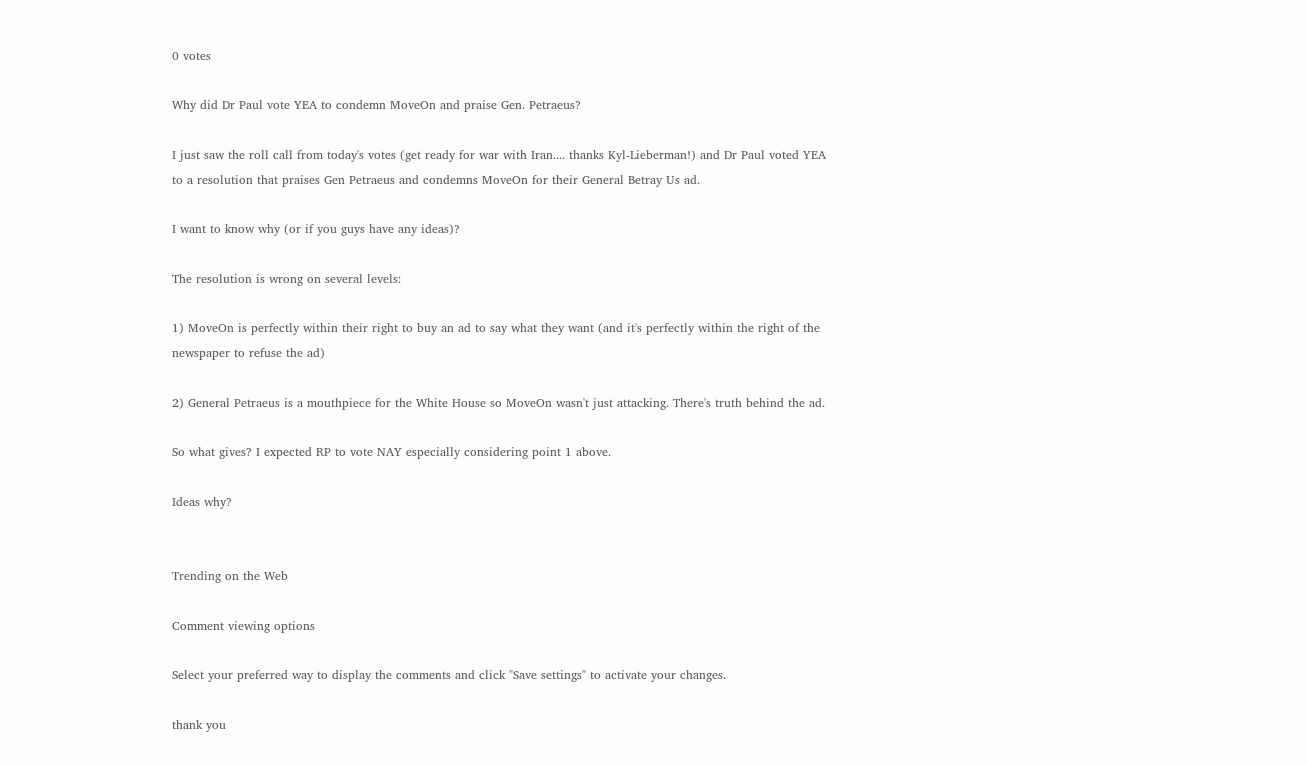0 votes

Why did Dr Paul vote YEA to condemn MoveOn and praise Gen. Petraeus?

I just saw the roll call from today's votes (get ready for war with Iran.... thanks Kyl-Lieberman!) and Dr Paul voted YEA to a resolution that praises Gen Petraeus and condemns MoveOn for their General Betray Us ad.

I want to know why (or if you guys have any ideas)?

The resolution is wrong on several levels:

1) MoveOn is perfectly within their right to buy an ad to say what they want (and it's perfectly within the right of the newspaper to refuse the ad)

2) General Petraeus is a mouthpiece for the White House so MoveOn wasn't just attacking. There's truth behind the ad.

So what gives? I expected RP to vote NAY especially considering point 1 above.

Ideas why?


Trending on the Web

Comment viewing options

Select your preferred way to display the comments and click "Save settings" to activate your changes.

thank you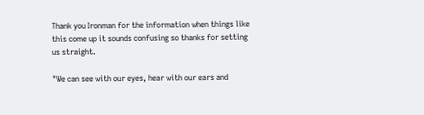Thank you Ironman for the information when things like this come up it sounds confusing so thanks for setting us straight.

"We can see with our eyes, hear with our ears and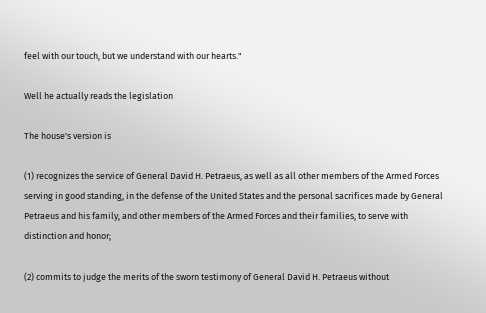feel with our touch, but we understand with our hearts."

Well he actually reads the legislation

The house's version is

(1) recognizes the service of General David H. Petraeus, as well as all other members of the Armed Forces serving in good standing, in the defense of the United States and the personal sacrifices made by General Petraeus and his family, and other members of the Armed Forces and their families, to serve with distinction and honor;

(2) commits to judge the merits of the sworn testimony of General David H. Petraeus without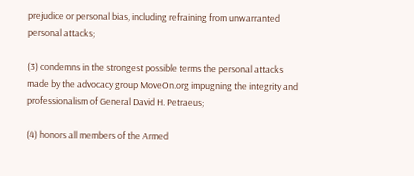prejudice or personal bias, including refraining from unwarranted personal attacks;

(3) condemns in the strongest possible terms the personal attacks made by the advocacy group MoveOn.org impugning the integrity and professionalism of General David H. Petraeus;

(4) honors all members of the Armed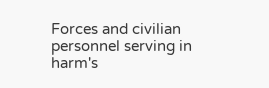Forces and civilian personnel serving in harm's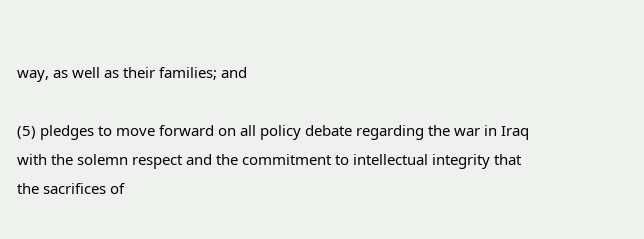way, as well as their families; and

(5) pledges to move forward on all policy debate regarding the war in Iraq with the solemn respect and the commitment to intellectual integrity that the sacrifices of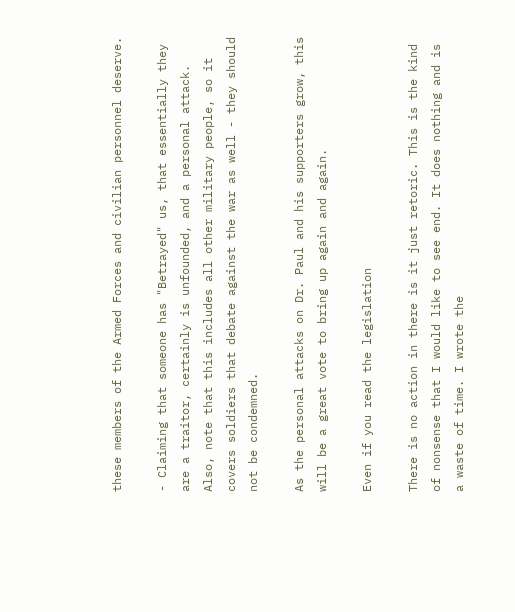these members of the Armed Forces and civilian personnel deserve.

- Claiming that someone has "Betrayed" us, that essentially they are a traitor, certainly is unfounded, and a personal attack. Also, note that this includes all other military people, so it covers soldiers that debate against the war as well - they should not be condemned.

As the personal attacks on Dr. Paul and his supporters grow, this will be a great vote to bring up again and again.

Even if you read the legislation

There is no action in there is it just retoric. This is the kind of nonsense that I would like to see end. It does nothing and is a waste of time. I wrote the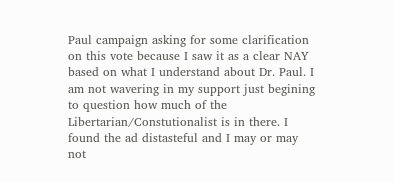Paul campaign asking for some clarification on this vote because I saw it as a clear NAY based on what I understand about Dr. Paul. I am not wavering in my support just begining to question how much of the Libertarian/Constutionalist is in there. I found the ad distasteful and I may or may not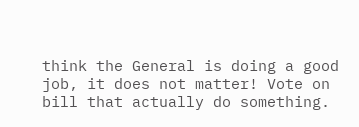think the General is doing a good job, it does not matter! Vote on bill that actually do something.